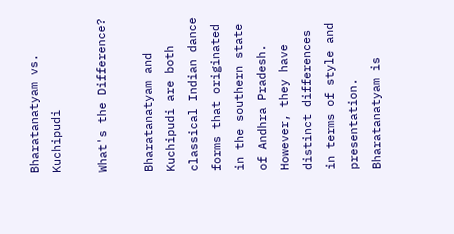Bharatanatyam vs. Kuchipudi

What's the Difference?

Bharatanatyam and Kuchipudi are both classical Indian dance forms that originated in the southern state of Andhra Pradesh. However, they have distinct differences in terms of style and presentation. Bharatanatyam is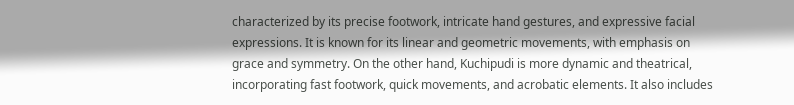characterized by its precise footwork, intricate hand gestures, and expressive facial expressions. It is known for its linear and geometric movements, with emphasis on grace and symmetry. On the other hand, Kuchipudi is more dynamic and theatrical, incorporating fast footwork, quick movements, and acrobatic elements. It also includes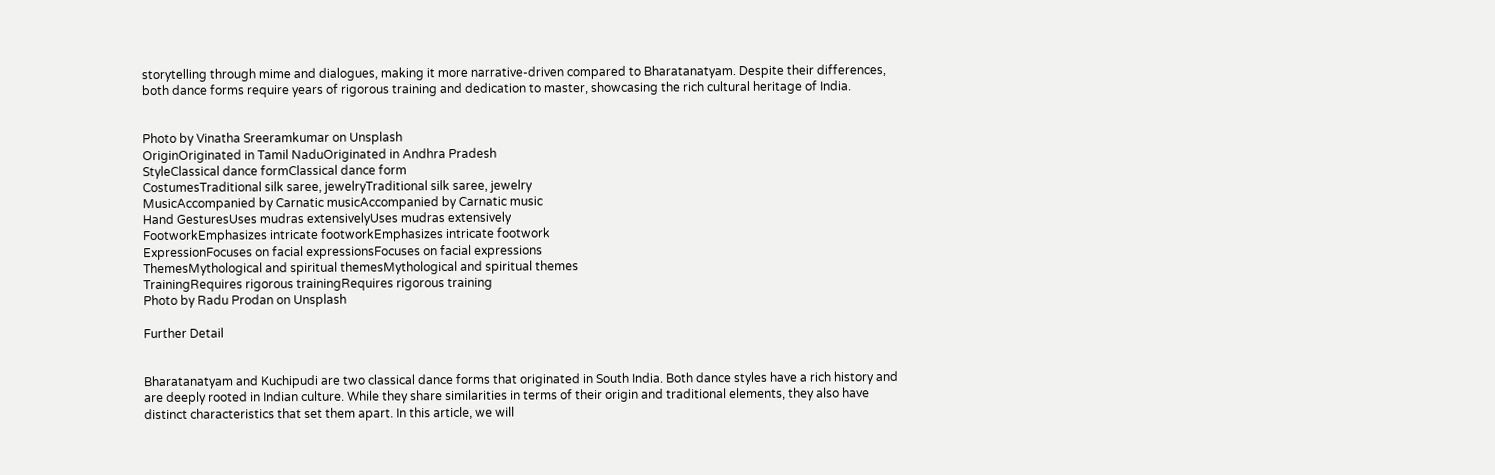storytelling through mime and dialogues, making it more narrative-driven compared to Bharatanatyam. Despite their differences, both dance forms require years of rigorous training and dedication to master, showcasing the rich cultural heritage of India.


Photo by Vinatha Sreeramkumar on Unsplash
OriginOriginated in Tamil NaduOriginated in Andhra Pradesh
StyleClassical dance formClassical dance form
CostumesTraditional silk saree, jewelryTraditional silk saree, jewelry
MusicAccompanied by Carnatic musicAccompanied by Carnatic music
Hand GesturesUses mudras extensivelyUses mudras extensively
FootworkEmphasizes intricate footworkEmphasizes intricate footwork
ExpressionFocuses on facial expressionsFocuses on facial expressions
ThemesMythological and spiritual themesMythological and spiritual themes
TrainingRequires rigorous trainingRequires rigorous training
Photo by Radu Prodan on Unsplash

Further Detail


Bharatanatyam and Kuchipudi are two classical dance forms that originated in South India. Both dance styles have a rich history and are deeply rooted in Indian culture. While they share similarities in terms of their origin and traditional elements, they also have distinct characteristics that set them apart. In this article, we will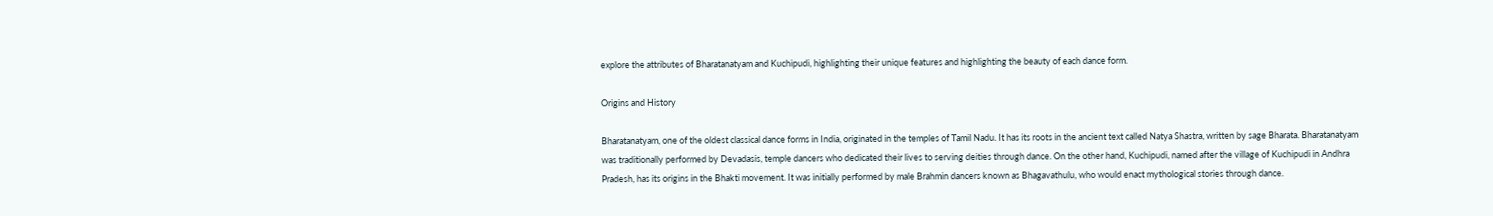explore the attributes of Bharatanatyam and Kuchipudi, highlighting their unique features and highlighting the beauty of each dance form.

Origins and History

Bharatanatyam, one of the oldest classical dance forms in India, originated in the temples of Tamil Nadu. It has its roots in the ancient text called Natya Shastra, written by sage Bharata. Bharatanatyam was traditionally performed by Devadasis, temple dancers who dedicated their lives to serving deities through dance. On the other hand, Kuchipudi, named after the village of Kuchipudi in Andhra Pradesh, has its origins in the Bhakti movement. It was initially performed by male Brahmin dancers known as Bhagavathulu, who would enact mythological stories through dance.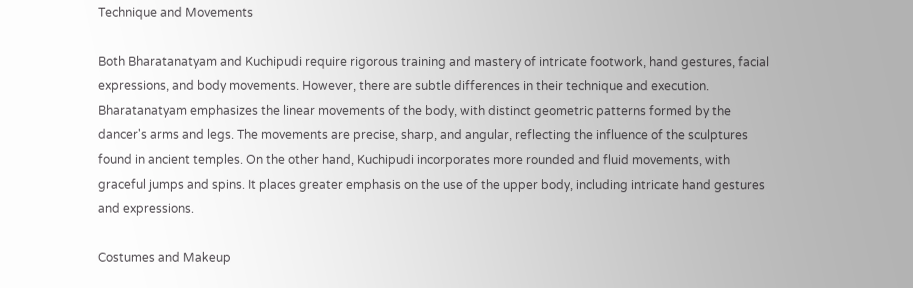Technique and Movements

Both Bharatanatyam and Kuchipudi require rigorous training and mastery of intricate footwork, hand gestures, facial expressions, and body movements. However, there are subtle differences in their technique and execution. Bharatanatyam emphasizes the linear movements of the body, with distinct geometric patterns formed by the dancer's arms and legs. The movements are precise, sharp, and angular, reflecting the influence of the sculptures found in ancient temples. On the other hand, Kuchipudi incorporates more rounded and fluid movements, with graceful jumps and spins. It places greater emphasis on the use of the upper body, including intricate hand gestures and expressions.

Costumes and Makeup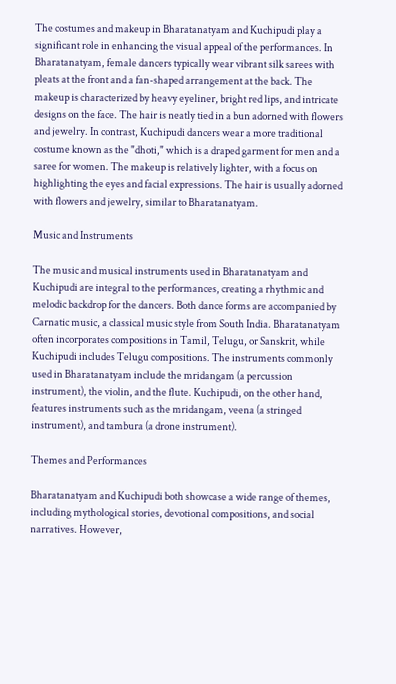The costumes and makeup in Bharatanatyam and Kuchipudi play a significant role in enhancing the visual appeal of the performances. In Bharatanatyam, female dancers typically wear vibrant silk sarees with pleats at the front and a fan-shaped arrangement at the back. The makeup is characterized by heavy eyeliner, bright red lips, and intricate designs on the face. The hair is neatly tied in a bun adorned with flowers and jewelry. In contrast, Kuchipudi dancers wear a more traditional costume known as the "dhoti," which is a draped garment for men and a saree for women. The makeup is relatively lighter, with a focus on highlighting the eyes and facial expressions. The hair is usually adorned with flowers and jewelry, similar to Bharatanatyam.

Music and Instruments

The music and musical instruments used in Bharatanatyam and Kuchipudi are integral to the performances, creating a rhythmic and melodic backdrop for the dancers. Both dance forms are accompanied by Carnatic music, a classical music style from South India. Bharatanatyam often incorporates compositions in Tamil, Telugu, or Sanskrit, while Kuchipudi includes Telugu compositions. The instruments commonly used in Bharatanatyam include the mridangam (a percussion instrument), the violin, and the flute. Kuchipudi, on the other hand, features instruments such as the mridangam, veena (a stringed instrument), and tambura (a drone instrument).

Themes and Performances

Bharatanatyam and Kuchipudi both showcase a wide range of themes, including mythological stories, devotional compositions, and social narratives. However,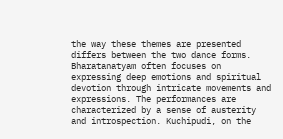the way these themes are presented differs between the two dance forms. Bharatanatyam often focuses on expressing deep emotions and spiritual devotion through intricate movements and expressions. The performances are characterized by a sense of austerity and introspection. Kuchipudi, on the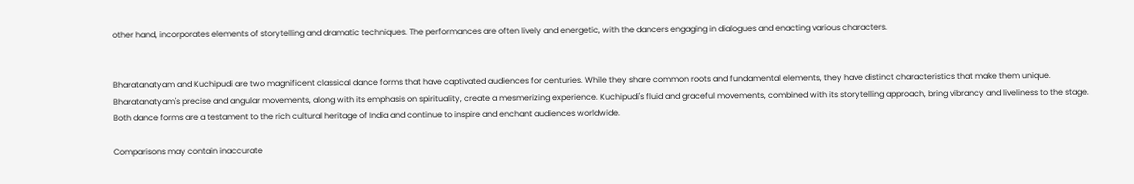other hand, incorporates elements of storytelling and dramatic techniques. The performances are often lively and energetic, with the dancers engaging in dialogues and enacting various characters.


Bharatanatyam and Kuchipudi are two magnificent classical dance forms that have captivated audiences for centuries. While they share common roots and fundamental elements, they have distinct characteristics that make them unique. Bharatanatyam's precise and angular movements, along with its emphasis on spirituality, create a mesmerizing experience. Kuchipudi's fluid and graceful movements, combined with its storytelling approach, bring vibrancy and liveliness to the stage. Both dance forms are a testament to the rich cultural heritage of India and continue to inspire and enchant audiences worldwide.

Comparisons may contain inaccurate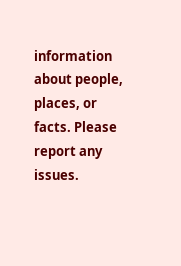information about people, places, or facts. Please report any issues.